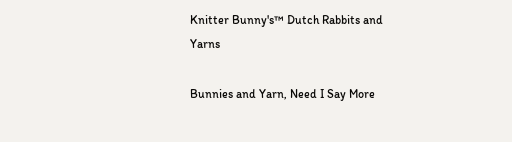Knitter Bunny's™ Dutch Rabbits and Yarns

Bunnies and Yarn, Need I Say More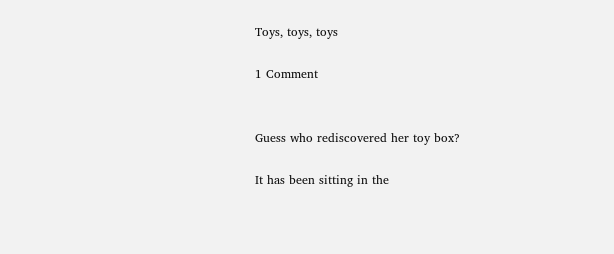Toys, toys, toys

1 Comment


Guess who rediscovered her toy box?

It has been sitting in the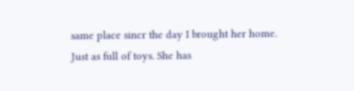same place sincr the day I brought her home. Just as full of toys. She has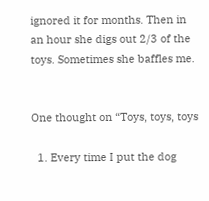ignored it for months. Then in an hour she digs out 2/3 of the toys. Sometimes she baffles me.


One thought on “Toys, toys, toys

  1. Every time I put the dog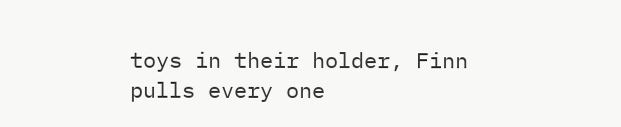toys in their holder, Finn pulls every one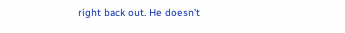right back out. He doesn’t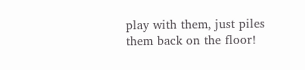play with them, just piles them back on the floor!